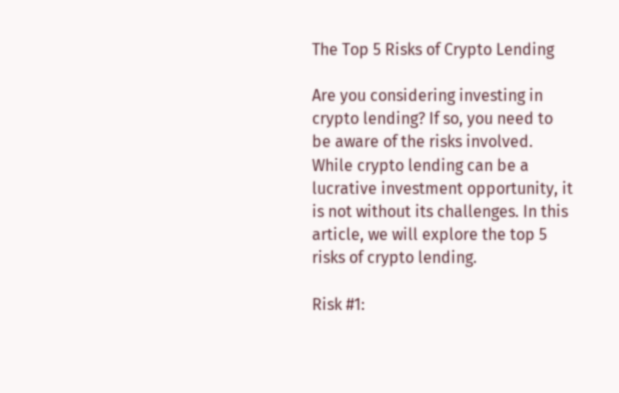The Top 5 Risks of Crypto Lending

Are you considering investing in crypto lending? If so, you need to be aware of the risks involved. While crypto lending can be a lucrative investment opportunity, it is not without its challenges. In this article, we will explore the top 5 risks of crypto lending.

Risk #1: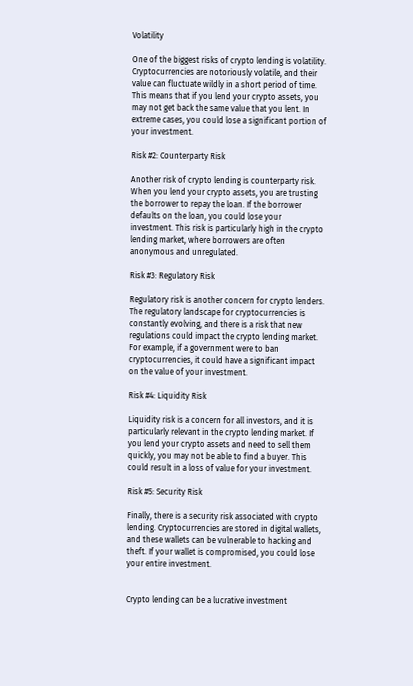Volatility

One of the biggest risks of crypto lending is volatility. Cryptocurrencies are notoriously volatile, and their value can fluctuate wildly in a short period of time. This means that if you lend your crypto assets, you may not get back the same value that you lent. In extreme cases, you could lose a significant portion of your investment.

Risk #2: Counterparty Risk

Another risk of crypto lending is counterparty risk. When you lend your crypto assets, you are trusting the borrower to repay the loan. If the borrower defaults on the loan, you could lose your investment. This risk is particularly high in the crypto lending market, where borrowers are often anonymous and unregulated.

Risk #3: Regulatory Risk

Regulatory risk is another concern for crypto lenders. The regulatory landscape for cryptocurrencies is constantly evolving, and there is a risk that new regulations could impact the crypto lending market. For example, if a government were to ban cryptocurrencies, it could have a significant impact on the value of your investment.

Risk #4: Liquidity Risk

Liquidity risk is a concern for all investors, and it is particularly relevant in the crypto lending market. If you lend your crypto assets and need to sell them quickly, you may not be able to find a buyer. This could result in a loss of value for your investment.

Risk #5: Security Risk

Finally, there is a security risk associated with crypto lending. Cryptocurrencies are stored in digital wallets, and these wallets can be vulnerable to hacking and theft. If your wallet is compromised, you could lose your entire investment.


Crypto lending can be a lucrative investment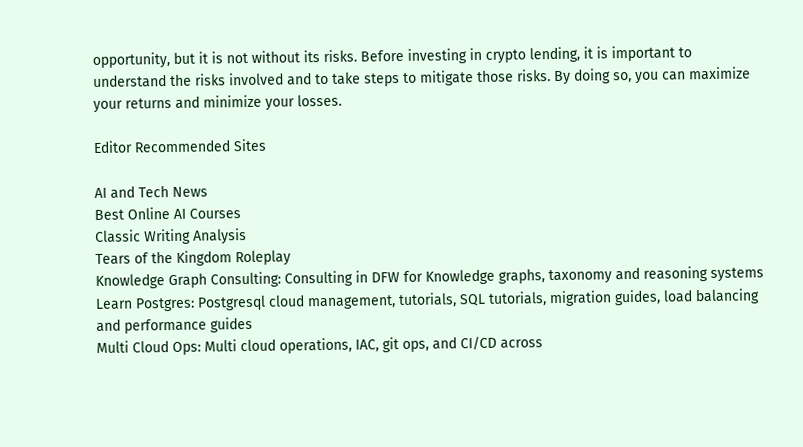opportunity, but it is not without its risks. Before investing in crypto lending, it is important to understand the risks involved and to take steps to mitigate those risks. By doing so, you can maximize your returns and minimize your losses.

Editor Recommended Sites

AI and Tech News
Best Online AI Courses
Classic Writing Analysis
Tears of the Kingdom Roleplay
Knowledge Graph Consulting: Consulting in DFW for Knowledge graphs, taxonomy and reasoning systems
Learn Postgres: Postgresql cloud management, tutorials, SQL tutorials, migration guides, load balancing and performance guides
Multi Cloud Ops: Multi cloud operations, IAC, git ops, and CI/CD across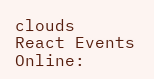clouds
React Events Online: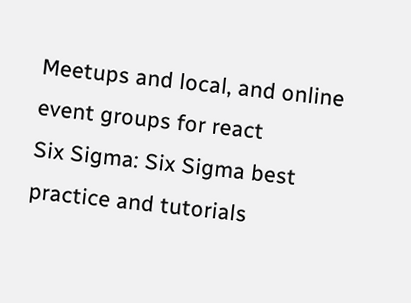Meetups and local, and online event groups for react
Six Sigma: Six Sigma best practice and tutorials